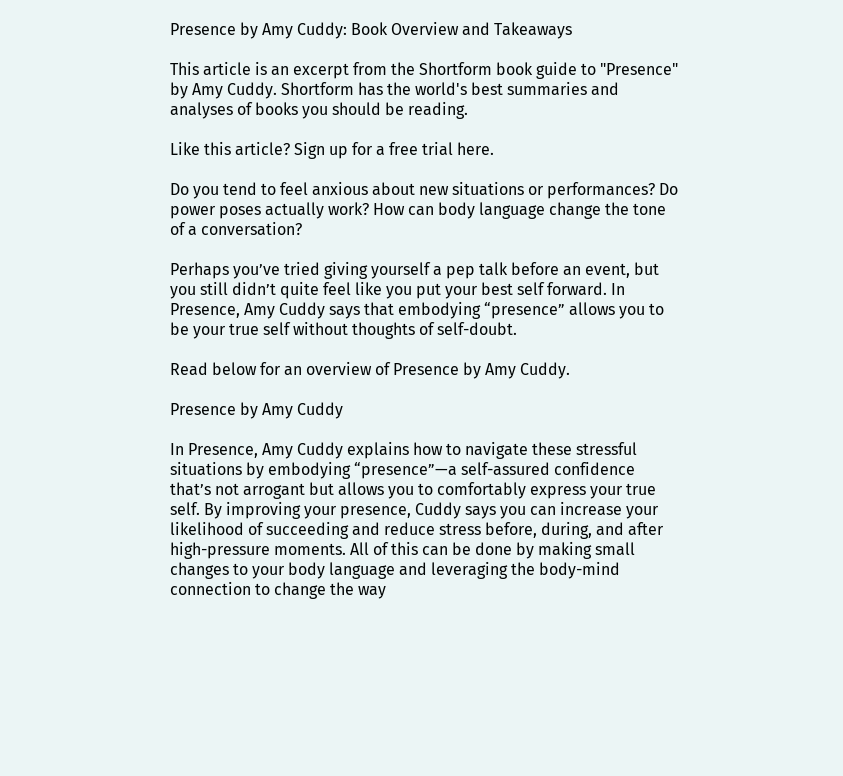Presence by Amy Cuddy: Book Overview and Takeaways

This article is an excerpt from the Shortform book guide to "Presence" by Amy Cuddy. Shortform has the world's best summaries and analyses of books you should be reading.

Like this article? Sign up for a free trial here.

Do you tend to feel anxious about new situations or performances? Do power poses actually work? How can body language change the tone of a conversation?

Perhaps you’ve tried giving yourself a pep talk before an event, but you still didn’t quite feel like you put your best self forward. In Presence, Amy Cuddy says that embodying “presence” allows you to be your true self without thoughts of self-doubt.

Read below for an overview of Presence by Amy Cuddy.

Presence by Amy Cuddy

In Presence, Amy Cuddy explains how to navigate these stressful situations by embodying “presence”—a self-assured confidence that’s not arrogant but allows you to comfortably express your true self. By improving your presence, Cuddy says you can increase your likelihood of succeeding and reduce stress before, during, and after high-pressure moments. All of this can be done by making small changes to your body language and leveraging the body-mind connection to change the way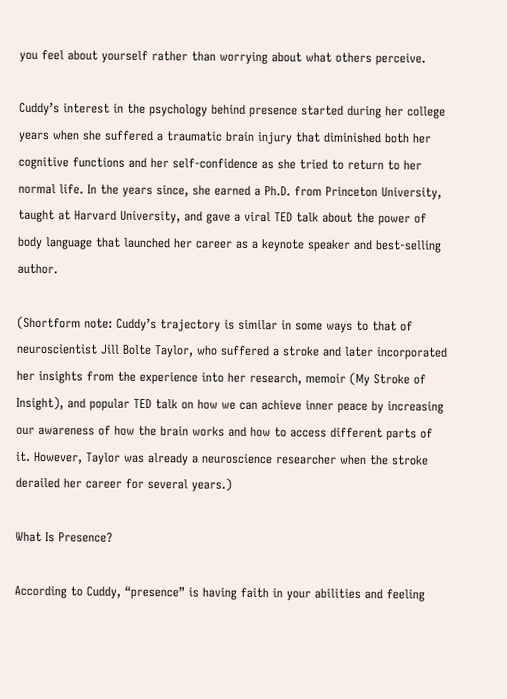you feel about yourself rather than worrying about what others perceive.

Cuddy’s interest in the psychology behind presence started during her college years when she suffered a traumatic brain injury that diminished both her cognitive functions and her self-confidence as she tried to return to her normal life. In the years since, she earned a Ph.D. from Princeton University, taught at Harvard University, and gave a viral TED talk about the power of body language that launched her career as a keynote speaker and best-selling author.

(Shortform note: Cuddy’s trajectory is similar in some ways to that of neuroscientist Jill Bolte Taylor, who suffered a stroke and later incorporated her insights from the experience into her research, memoir (My Stroke of Insight), and popular TED talk on how we can achieve inner peace by increasing our awareness of how the brain works and how to access different parts of it. However, Taylor was already a neuroscience researcher when the stroke derailed her career for several years.)

What Is Presence?

According to Cuddy, “presence” is having faith in your abilities and feeling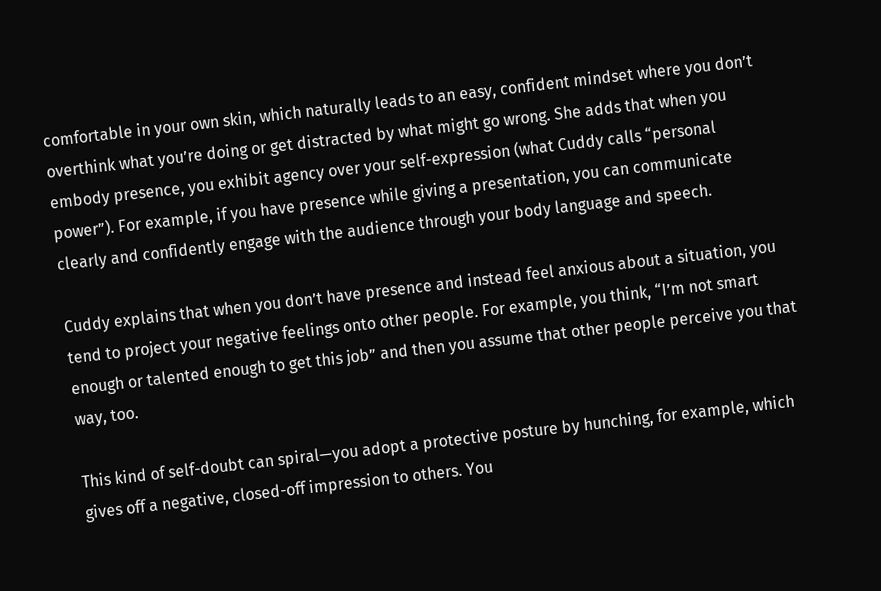comfortable in your own skin, which naturally leads to an easy, confident mindset where you don’t overthink what you’re doing or get distracted by what might go wrong. She adds that when you embody presence, you exhibit agency over your self-expression (what Cuddy calls “personal power”). For example, if you have presence while giving a presentation, you can communicate clearly and confidently engage with the audience through your body language and speech.

Cuddy explains that when you don’t have presence and instead feel anxious about a situation, you tend to project your negative feelings onto other people. For example, you think, “I’m not smart enough or talented enough to get this job” and then you assume that other people perceive you that way, too.

This kind of self-doubt can spiral—you adopt a protective posture by hunching, for example, which gives off a negative, closed-off impression to others. You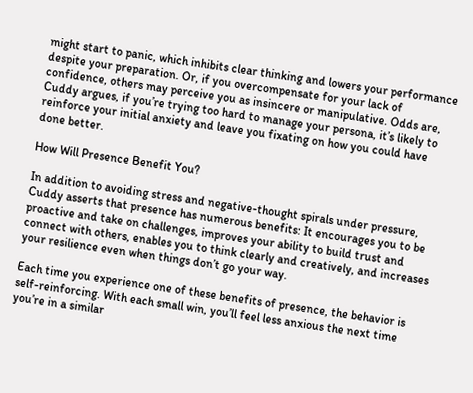might start to panic, which inhibits clear thinking and lowers your performance despite your preparation. Or, if you overcompensate for your lack of confidence, others may perceive you as insincere or manipulative. Odds are, Cuddy argues, if you’re trying too hard to manage your persona, it’s likely to reinforce your initial anxiety and leave you fixating on how you could have done better.

How Will Presence Benefit You?

In addition to avoiding stress and negative-thought spirals under pressure, Cuddy asserts that presence has numerous benefits: It encourages you to be proactive and take on challenges, improves your ability to build trust and connect with others, enables you to think clearly and creatively, and increases your resilience even when things don’t go your way.

Each time you experience one of these benefits of presence, the behavior is self-reinforcing. With each small win, you’ll feel less anxious the next time you’re in a similar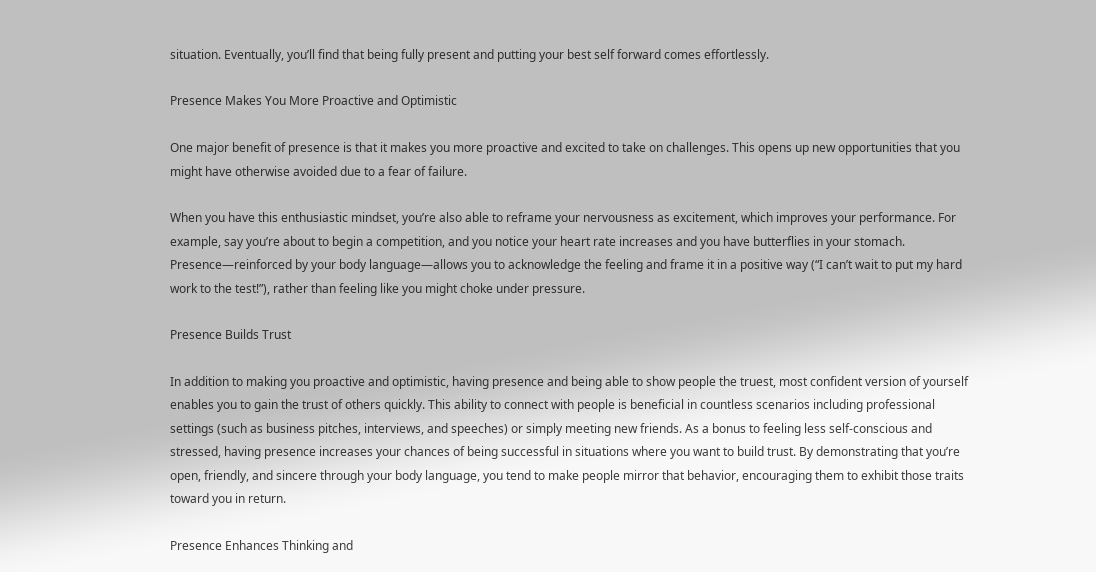situation. Eventually, you’ll find that being fully present and putting your best self forward comes effortlessly.

Presence Makes You More Proactive and Optimistic

One major benefit of presence is that it makes you more proactive and excited to take on challenges. This opens up new opportunities that you might have otherwise avoided due to a fear of failure.

When you have this enthusiastic mindset, you’re also able to reframe your nervousness as excitement, which improves your performance. For example, say you’re about to begin a competition, and you notice your heart rate increases and you have butterflies in your stomach. Presence—reinforced by your body language—allows you to acknowledge the feeling and frame it in a positive way (“I can’t wait to put my hard work to the test!”), rather than feeling like you might choke under pressure.

Presence Builds Trust

In addition to making you proactive and optimistic, having presence and being able to show people the truest, most confident version of yourself enables you to gain the trust of others quickly. This ability to connect with people is beneficial in countless scenarios including professional settings (such as business pitches, interviews, and speeches) or simply meeting new friends. As a bonus to feeling less self-conscious and stressed, having presence increases your chances of being successful in situations where you want to build trust. By demonstrating that you’re open, friendly, and sincere through your body language, you tend to make people mirror that behavior, encouraging them to exhibit those traits toward you in return.

Presence Enhances Thinking and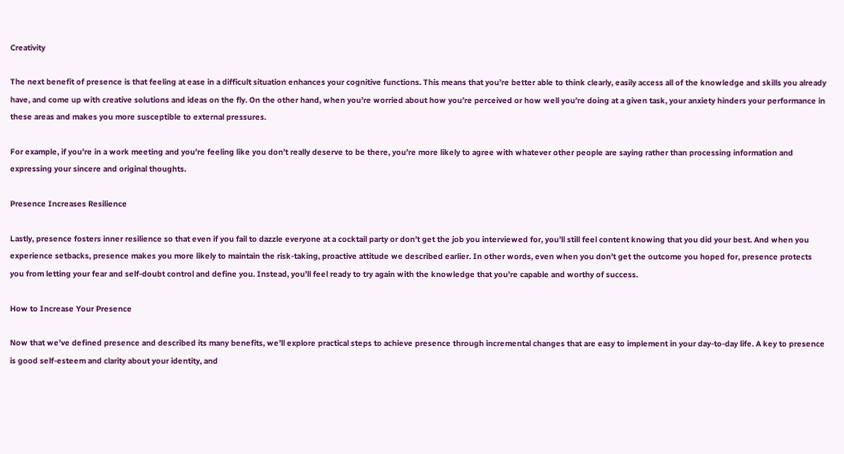Creativity

The next benefit of presence is that feeling at ease in a difficult situation enhances your cognitive functions. This means that you’re better able to think clearly, easily access all of the knowledge and skills you already have, and come up with creative solutions and ideas on the fly. On the other hand, when you’re worried about how you’re perceived or how well you’re doing at a given task, your anxiety hinders your performance in these areas and makes you more susceptible to external pressures.

For example, if you’re in a work meeting and you’re feeling like you don’t really deserve to be there, you’re more likely to agree with whatever other people are saying rather than processing information and expressing your sincere and original thoughts.

Presence Increases Resilience

Lastly, presence fosters inner resilience so that even if you fail to dazzle everyone at a cocktail party or don’t get the job you interviewed for, you’ll still feel content knowing that you did your best. And when you experience setbacks, presence makes you more likely to maintain the risk-taking, proactive attitude we described earlier. In other words, even when you don’t get the outcome you hoped for, presence protects you from letting your fear and self-doubt control and define you. Instead, you’ll feel ready to try again with the knowledge that you’re capable and worthy of success.

How to Increase Your Presence

Now that we’ve defined presence and described its many benefits, we’ll explore practical steps to achieve presence through incremental changes that are easy to implement in your day-to-day life. A key to presence is good self-esteem and clarity about your identity, and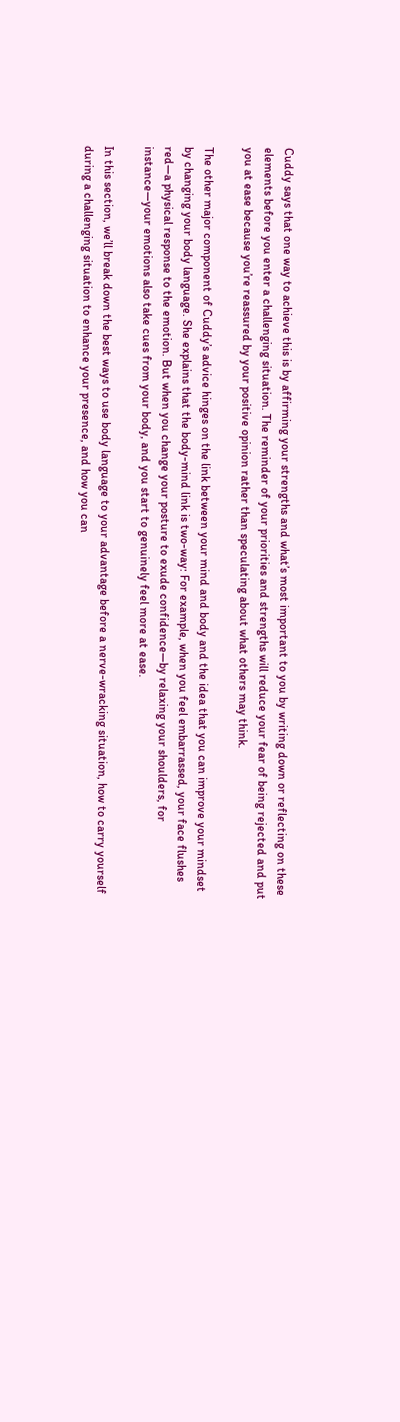Cuddy says that one way to achieve this is by affirming your strengths and what’s most important to you by writing down or reflecting on these elements before you enter a challenging situation. The reminder of your priorities and strengths will reduce your fear of being rejected and put you at ease because you’re reassured by your positive opinion rather than speculating about what others may think.

The other major component of Cuddy’s advice hinges on the link between your mind and body and the idea that you can improve your mindset by changing your body language. She explains that the body-mind link is two-way: For example, when you feel embarrassed, your face flushes red—a physical response to the emotion. But when you change your posture to exude confidence—by relaxing your shoulders, for instance—your emotions also take cues from your body, and you start to genuinely feel more at ease.

In this section, we’ll break down the best ways to use body language to your advantage before a nerve-wracking situation, how to carry yourself during a challenging situation to enhance your presence, and how you can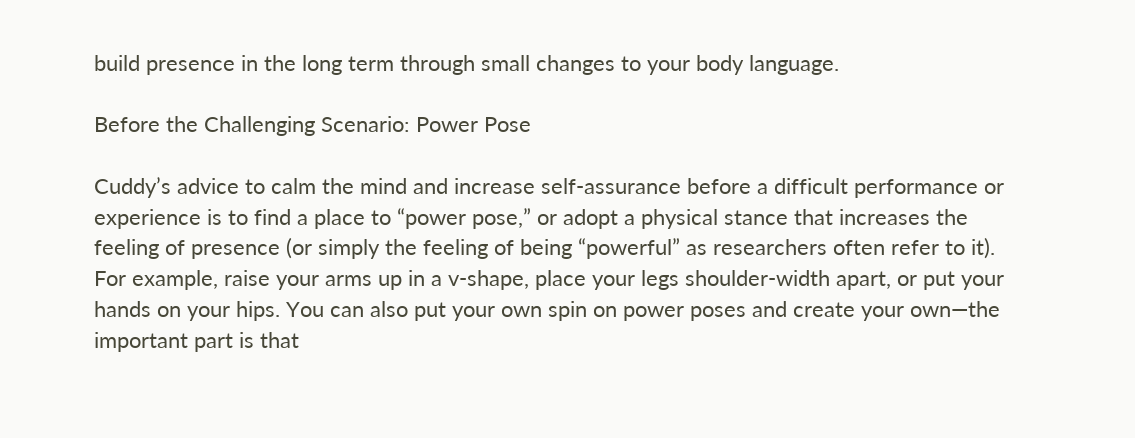build presence in the long term through small changes to your body language.

Before the Challenging Scenario: Power Pose

Cuddy’s advice to calm the mind and increase self-assurance before a difficult performance or experience is to find a place to “power pose,” or adopt a physical stance that increases the feeling of presence (or simply the feeling of being “powerful” as researchers often refer to it). For example, raise your arms up in a v-shape, place your legs shoulder-width apart, or put your hands on your hips. You can also put your own spin on power poses and create your own—the important part is that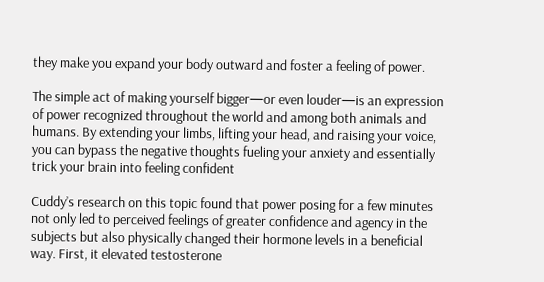they make you expand your body outward and foster a feeling of power.

The simple act of making yourself bigger—or even louder—is an expression of power recognized throughout the world and among both animals and humans. By extending your limbs, lifting your head, and raising your voice, you can bypass the negative thoughts fueling your anxiety and essentially trick your brain into feeling confident

Cuddy’s research on this topic found that power posing for a few minutes not only led to perceived feelings of greater confidence and agency in the subjects but also physically changed their hormone levels in a beneficial way. First, it elevated testosterone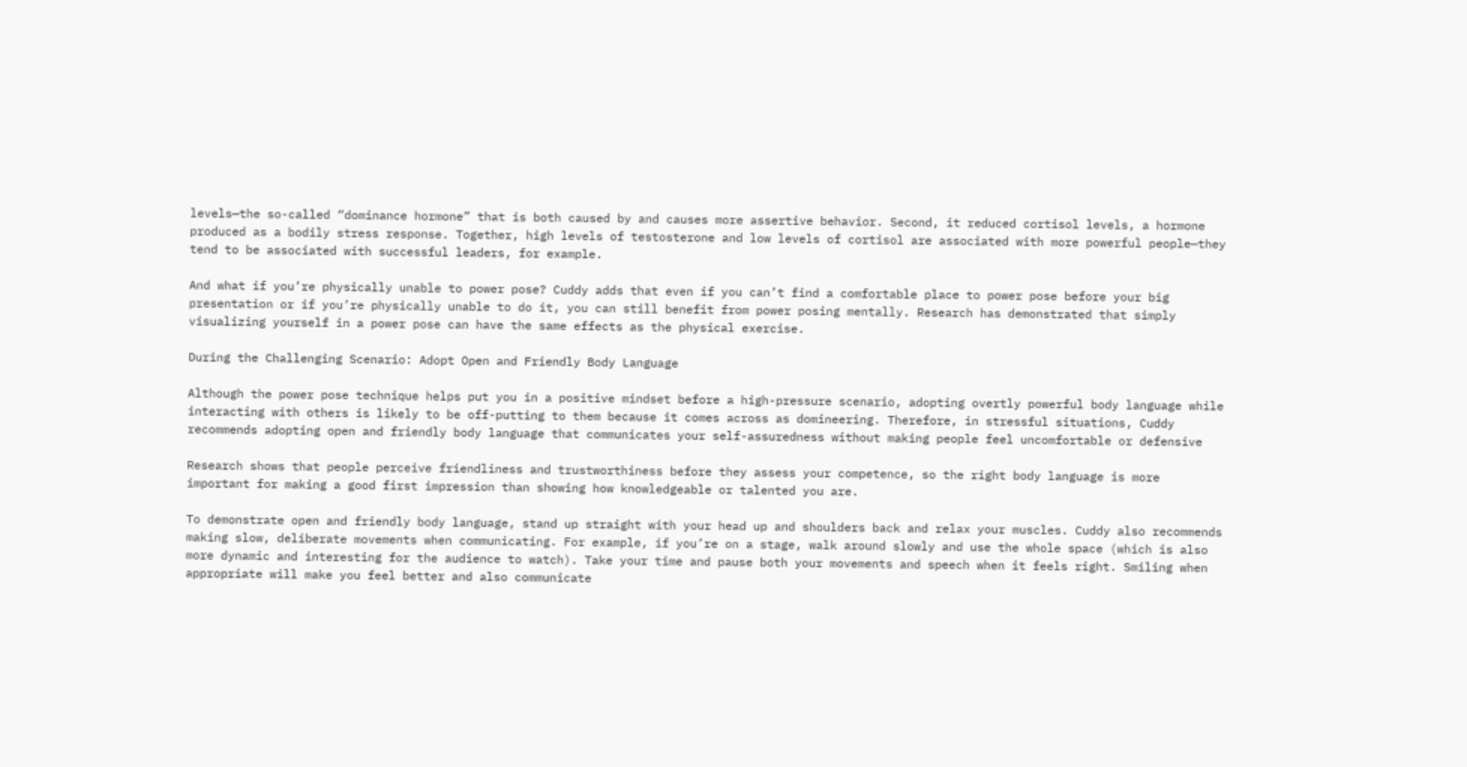levels—the so-called “dominance hormone” that is both caused by and causes more assertive behavior. Second, it reduced cortisol levels, a hormone produced as a bodily stress response. Together, high levels of testosterone and low levels of cortisol are associated with more powerful people—they tend to be associated with successful leaders, for example.

And what if you’re physically unable to power pose? Cuddy adds that even if you can’t find a comfortable place to power pose before your big presentation or if you’re physically unable to do it, you can still benefit from power posing mentally. Research has demonstrated that simply visualizing yourself in a power pose can have the same effects as the physical exercise.

During the Challenging Scenario: Adopt Open and Friendly Body Language

Although the power pose technique helps put you in a positive mindset before a high-pressure scenario, adopting overtly powerful body language while interacting with others is likely to be off-putting to them because it comes across as domineering. Therefore, in stressful situations, Cuddy recommends adopting open and friendly body language that communicates your self-assuredness without making people feel uncomfortable or defensive

Research shows that people perceive friendliness and trustworthiness before they assess your competence, so the right body language is more important for making a good first impression than showing how knowledgeable or talented you are.

To demonstrate open and friendly body language, stand up straight with your head up and shoulders back and relax your muscles. Cuddy also recommends making slow, deliberate movements when communicating. For example, if you’re on a stage, walk around slowly and use the whole space (which is also more dynamic and interesting for the audience to watch). Take your time and pause both your movements and speech when it feels right. Smiling when appropriate will make you feel better and also communicate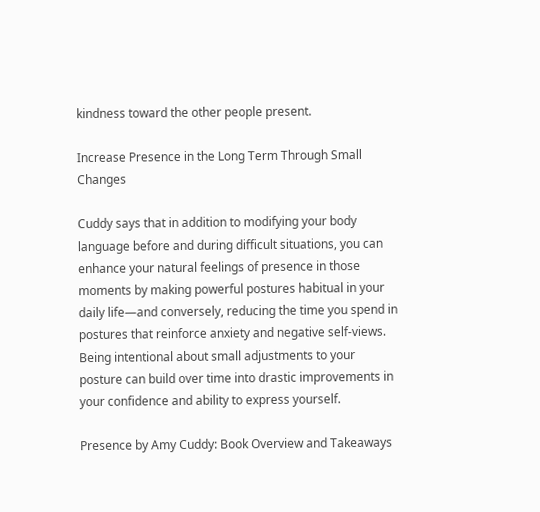kindness toward the other people present.

Increase Presence in the Long Term Through Small Changes

Cuddy says that in addition to modifying your body language before and during difficult situations, you can enhance your natural feelings of presence in those moments by making powerful postures habitual in your daily life—and conversely, reducing the time you spend in postures that reinforce anxiety and negative self-views. Being intentional about small adjustments to your posture can build over time into drastic improvements in your confidence and ability to express yourself.

Presence by Amy Cuddy: Book Overview and Takeaways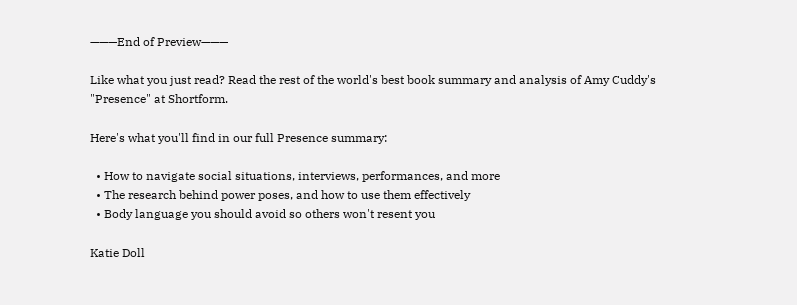———End of Preview———

Like what you just read? Read the rest of the world's best book summary and analysis of Amy Cuddy's "Presence" at Shortform.

Here's what you'll find in our full Presence summary:

  • How to navigate social situations, interviews, performances, and more
  • The research behind power poses, and how to use them effectively
  • Body language you should avoid so others won't resent you

Katie Doll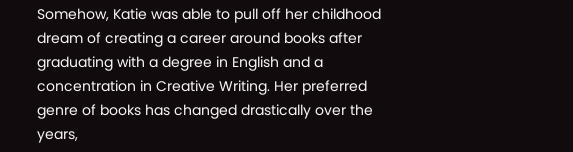Somehow, Katie was able to pull off her childhood dream of creating a career around books after graduating with a degree in English and a concentration in Creative Writing. Her preferred genre of books has changed drastically over the years,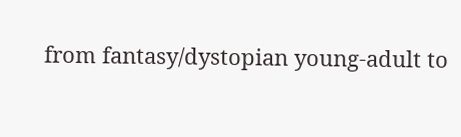from fantasy/dystopian young-adult to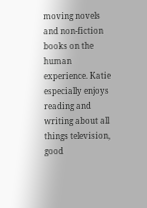moving novels and non-fiction books on the human experience. Katie especially enjoys reading and writing about all things television, good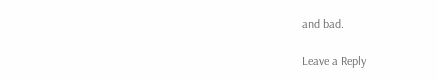and bad.

Leave a Reply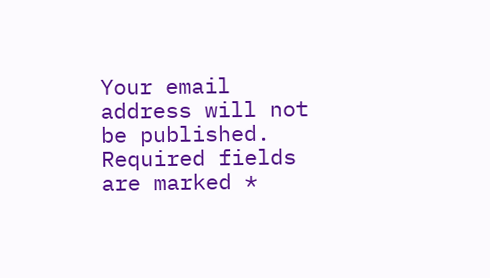Your email address will not be published. Required fields are marked *